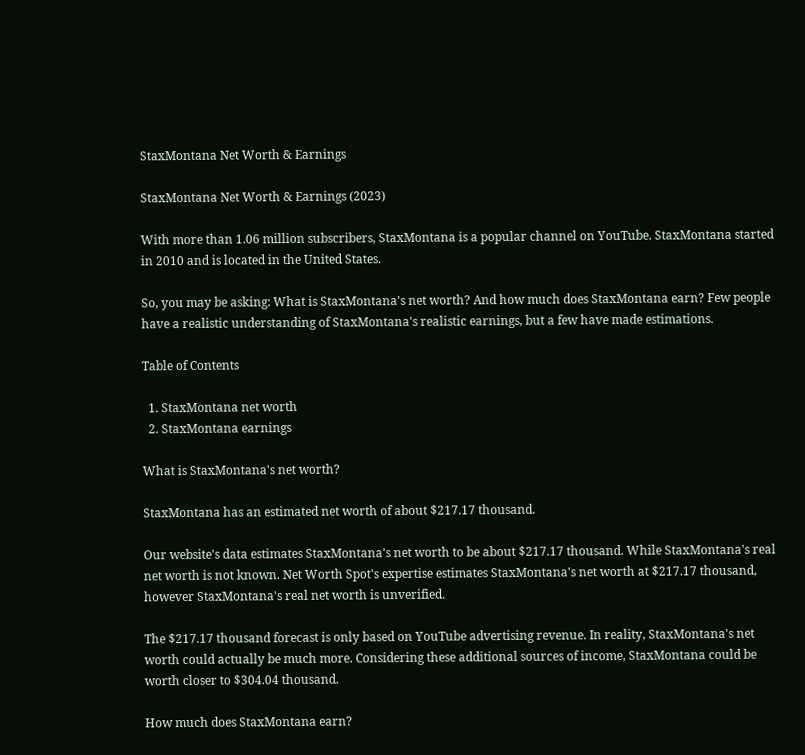StaxMontana Net Worth & Earnings

StaxMontana Net Worth & Earnings (2023)

With more than 1.06 million subscribers, StaxMontana is a popular channel on YouTube. StaxMontana started in 2010 and is located in the United States.

So, you may be asking: What is StaxMontana's net worth? And how much does StaxMontana earn? Few people have a realistic understanding of StaxMontana's realistic earnings, but a few have made estimations.

Table of Contents

  1. StaxMontana net worth
  2. StaxMontana earnings

What is StaxMontana's net worth?

StaxMontana has an estimated net worth of about $217.17 thousand.

Our website's data estimates StaxMontana's net worth to be about $217.17 thousand. While StaxMontana's real net worth is not known. Net Worth Spot's expertise estimates StaxMontana's net worth at $217.17 thousand, however StaxMontana's real net worth is unverified.

The $217.17 thousand forecast is only based on YouTube advertising revenue. In reality, StaxMontana's net worth could actually be much more. Considering these additional sources of income, StaxMontana could be worth closer to $304.04 thousand.

How much does StaxMontana earn?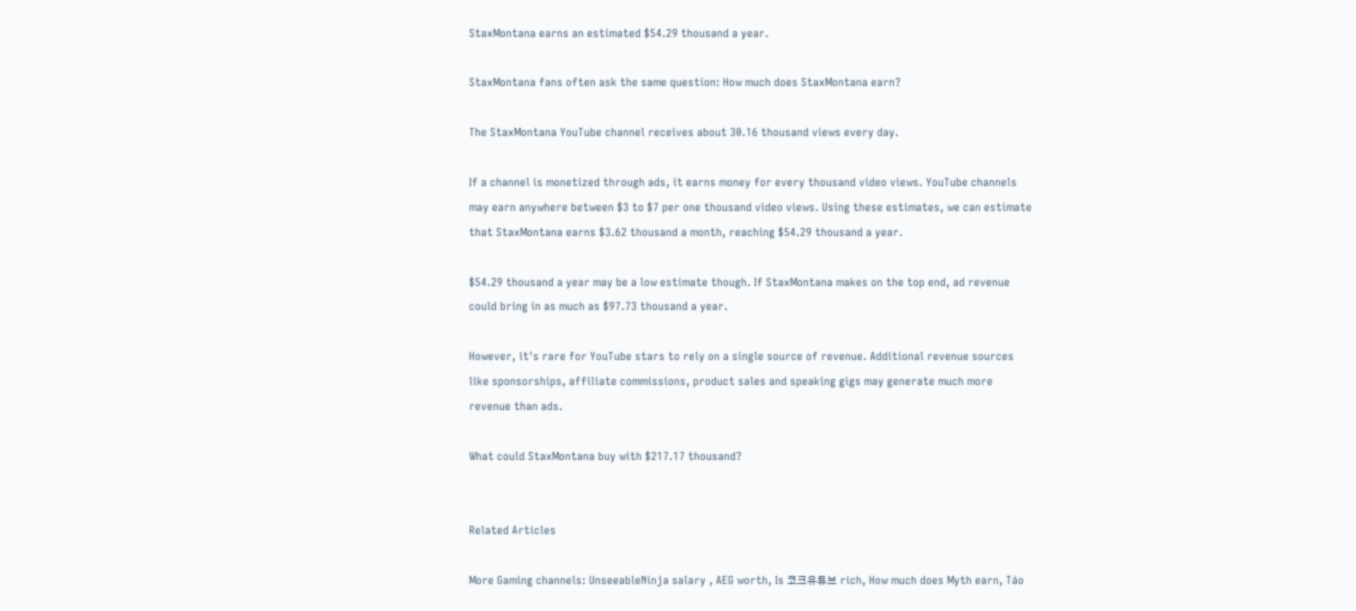StaxMontana earns an estimated $54.29 thousand a year.

StaxMontana fans often ask the same question: How much does StaxMontana earn?

The StaxMontana YouTube channel receives about 30.16 thousand views every day.

If a channel is monetized through ads, it earns money for every thousand video views. YouTube channels may earn anywhere between $3 to $7 per one thousand video views. Using these estimates, we can estimate that StaxMontana earns $3.62 thousand a month, reaching $54.29 thousand a year.

$54.29 thousand a year may be a low estimate though. If StaxMontana makes on the top end, ad revenue could bring in as much as $97.73 thousand a year.

However, it's rare for YouTube stars to rely on a single source of revenue. Additional revenue sources like sponsorships, affiliate commissions, product sales and speaking gigs may generate much more revenue than ads.

What could StaxMontana buy with $217.17 thousand?


Related Articles

More Gaming channels: UnseeableNinja salary , AEG worth, Is 코크유튜브 rich, How much does Myth earn, Táo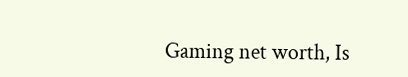Gaming net worth, Is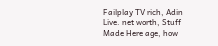Failplay TV rich, Adin Live. net worth, Stuff Made Here age, how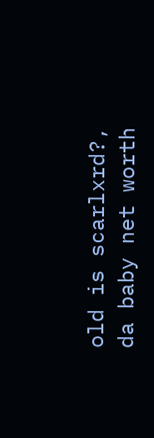old is scarlxrd?, da baby net worth